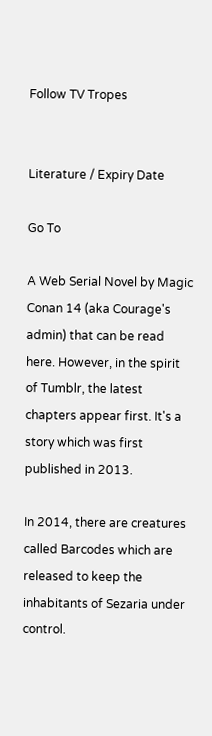Follow TV Tropes


Literature / Expiry Date

Go To

A Web Serial Novel by Magic Conan 14 (aka Courage's admin) that can be read here. However, in the spirit of Tumblr, the latest chapters appear first. It's a story which was first published in 2013.

In 2014, there are creatures called Barcodes which are released to keep the inhabitants of Sezaria under control.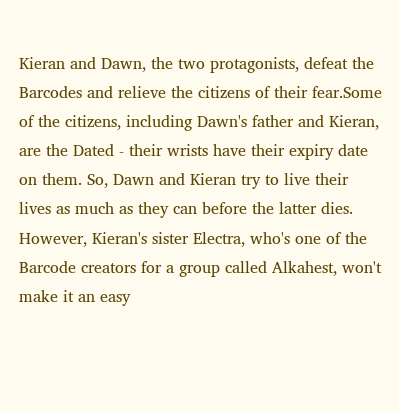Kieran and Dawn, the two protagonists, defeat the Barcodes and relieve the citizens of their fear.Some of the citizens, including Dawn's father and Kieran, are the Dated - their wrists have their expiry date on them. So, Dawn and Kieran try to live their lives as much as they can before the latter dies. However, Kieran's sister Electra, who's one of the Barcode creators for a group called Alkahest, won't make it an easy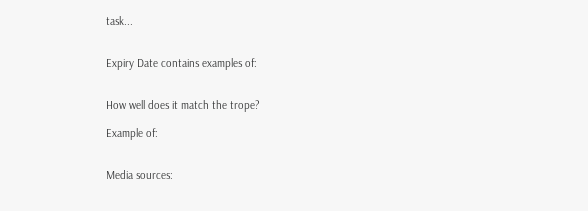task...


Expiry Date contains examples of:


How well does it match the trope?

Example of:


Media sources: